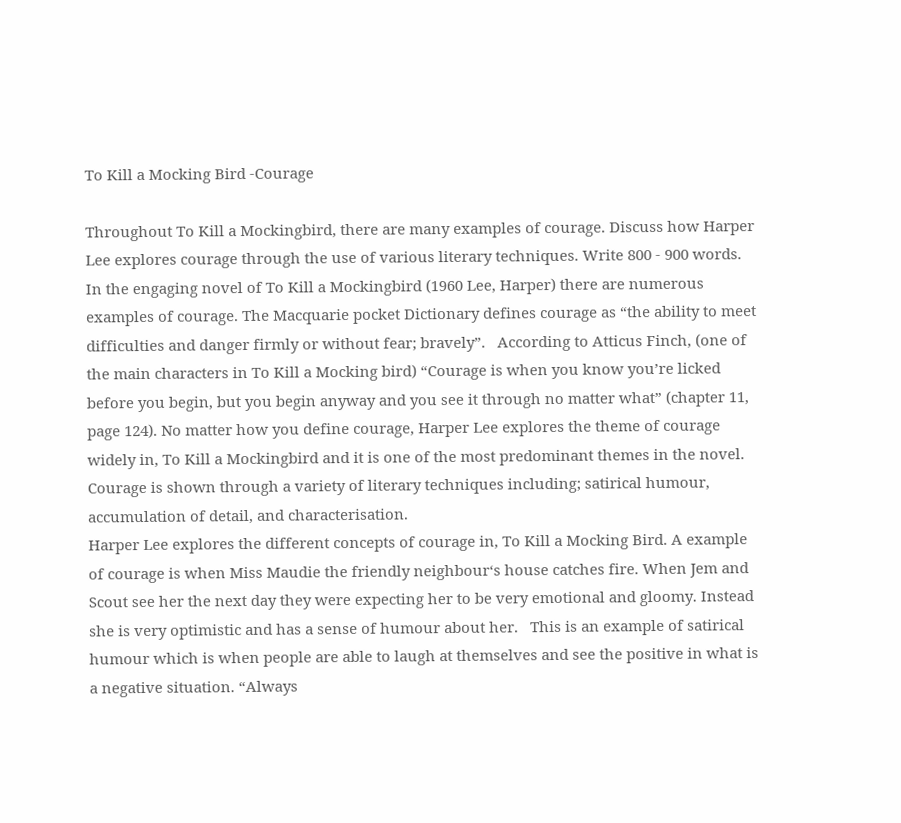To Kill a Mocking Bird -Courage

Throughout To Kill a Mockingbird, there are many examples of courage. Discuss how Harper Lee explores courage through the use of various literary techniques. Write 800 - 900 words.
In the engaging novel of To Kill a Mockingbird (1960 Lee, Harper) there are numerous examples of courage. The Macquarie pocket Dictionary defines courage as “the ability to meet difficulties and danger firmly or without fear; bravely”.   According to Atticus Finch, (one of the main characters in To Kill a Mocking bird) “Courage is when you know you’re licked before you begin, but you begin anyway and you see it through no matter what” (chapter 11, page 124). No matter how you define courage, Harper Lee explores the theme of courage widely in, To Kill a Mockingbird and it is one of the most predominant themes in the novel. Courage is shown through a variety of literary techniques including; satirical humour, accumulation of detail, and characterisation.
Harper Lee explores the different concepts of courage in, To Kill a Mocking Bird. A example of courage is when Miss Maudie the friendly neighbour‘s house catches fire. When Jem and Scout see her the next day they were expecting her to be very emotional and gloomy. Instead she is very optimistic and has a sense of humour about her.   This is an example of satirical humour which is when people are able to laugh at themselves and see the positive in what is a negative situation. “Always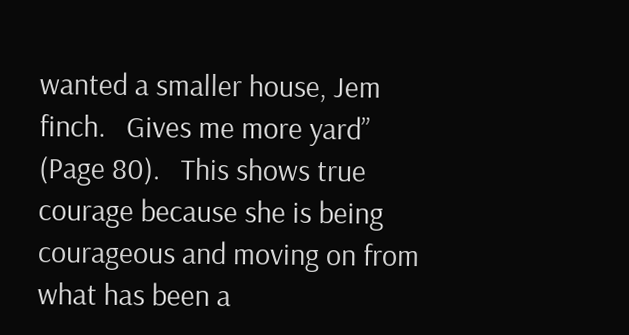wanted a smaller house, Jem finch.   Gives me more yard” (Page 80).   This shows true courage because she is being courageous and moving on from what has been a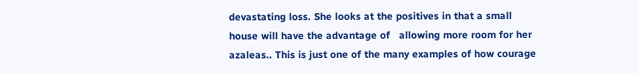devastating loss. She looks at the positives in that a small house will have the advantage of   allowing more room for her azaleas.. This is just one of the many examples of how courage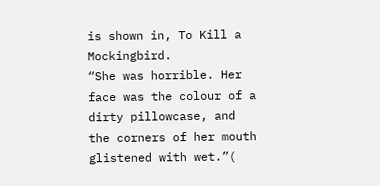is shown in, To Kill a Mockingbird.
“She was horrible. Her face was the colour of a dirty pillowcase, and the corners of her mouth glistened with wet.”(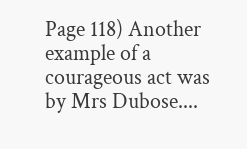Page 118) Another example of a courageous act was by Mrs Dubose....